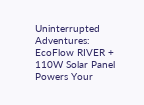Uninterrupted Adventures: EcoFlow RIVER + 110W Solar Panel Powers Your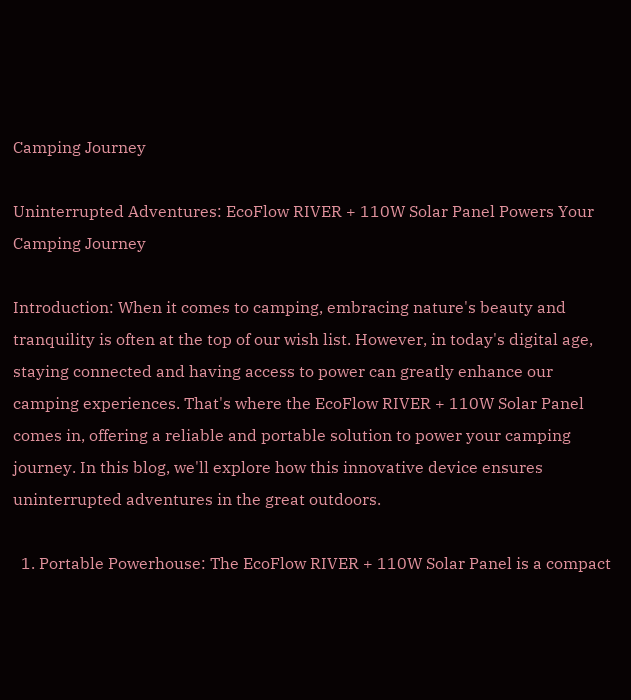Camping Journey

Uninterrupted Adventures: EcoFlow RIVER + 110W Solar Panel Powers Your Camping Journey

Introduction: When it comes to camping, embracing nature's beauty and tranquility is often at the top of our wish list. However, in today's digital age, staying connected and having access to power can greatly enhance our camping experiences. That's where the EcoFlow RIVER + 110W Solar Panel comes in, offering a reliable and portable solution to power your camping journey. In this blog, we'll explore how this innovative device ensures uninterrupted adventures in the great outdoors.

  1. Portable Powerhouse: The EcoFlow RIVER + 110W Solar Panel is a compact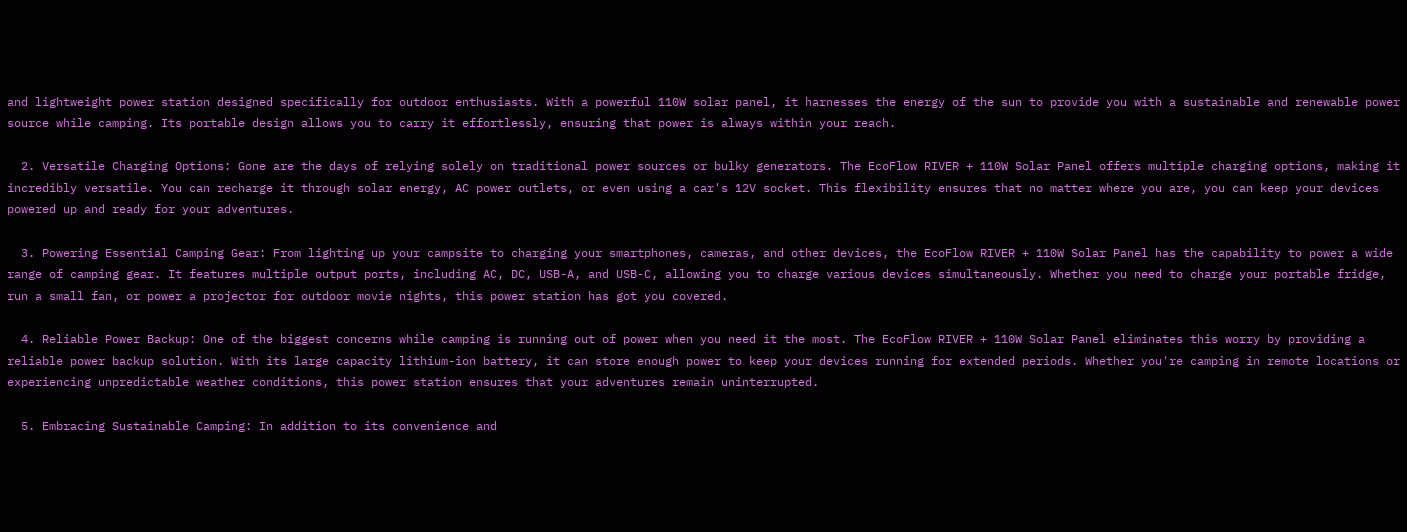and lightweight power station designed specifically for outdoor enthusiasts. With a powerful 110W solar panel, it harnesses the energy of the sun to provide you with a sustainable and renewable power source while camping. Its portable design allows you to carry it effortlessly, ensuring that power is always within your reach.

  2. Versatile Charging Options: Gone are the days of relying solely on traditional power sources or bulky generators. The EcoFlow RIVER + 110W Solar Panel offers multiple charging options, making it incredibly versatile. You can recharge it through solar energy, AC power outlets, or even using a car's 12V socket. This flexibility ensures that no matter where you are, you can keep your devices powered up and ready for your adventures.

  3. Powering Essential Camping Gear: From lighting up your campsite to charging your smartphones, cameras, and other devices, the EcoFlow RIVER + 110W Solar Panel has the capability to power a wide range of camping gear. It features multiple output ports, including AC, DC, USB-A, and USB-C, allowing you to charge various devices simultaneously. Whether you need to charge your portable fridge, run a small fan, or power a projector for outdoor movie nights, this power station has got you covered.

  4. Reliable Power Backup: One of the biggest concerns while camping is running out of power when you need it the most. The EcoFlow RIVER + 110W Solar Panel eliminates this worry by providing a reliable power backup solution. With its large capacity lithium-ion battery, it can store enough power to keep your devices running for extended periods. Whether you're camping in remote locations or experiencing unpredictable weather conditions, this power station ensures that your adventures remain uninterrupted.

  5. Embracing Sustainable Camping: In addition to its convenience and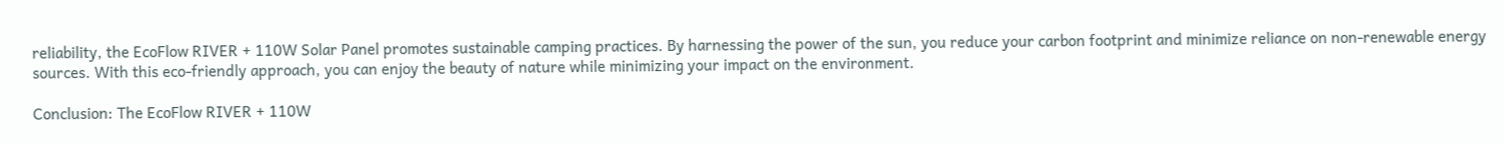reliability, the EcoFlow RIVER + 110W Solar Panel promotes sustainable camping practices. By harnessing the power of the sun, you reduce your carbon footprint and minimize reliance on non-renewable energy sources. With this eco-friendly approach, you can enjoy the beauty of nature while minimizing your impact on the environment.

Conclusion: The EcoFlow RIVER + 110W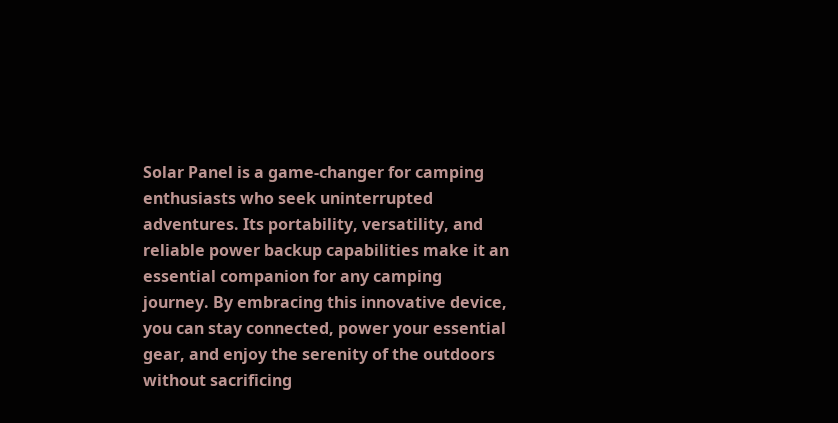Solar Panel is a game-changer for camping enthusiasts who seek uninterrupted adventures. Its portability, versatility, and reliable power backup capabilities make it an essential companion for any camping journey. By embracing this innovative device, you can stay connected, power your essential gear, and enjoy the serenity of the outdoors without sacrificing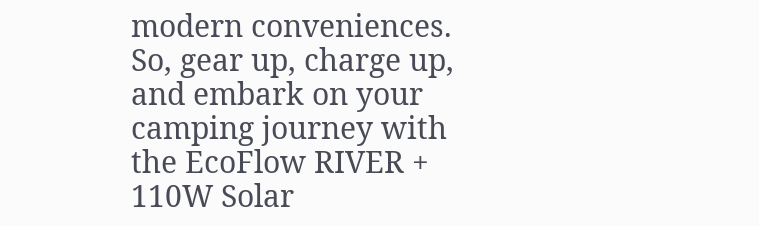modern conveniences. So, gear up, charge up, and embark on your camping journey with the EcoFlow RIVER + 110W Solar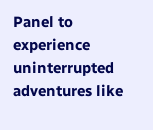Panel to experience uninterrupted adventures like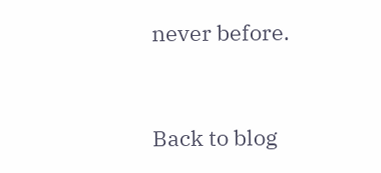never before.


Back to blog